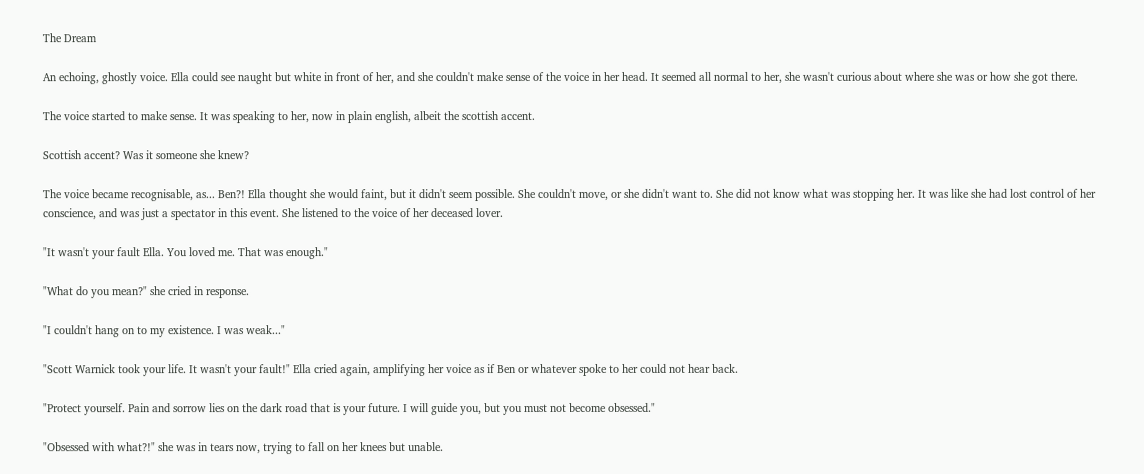The Dream

An echoing, ghostly voice. Ella could see naught but white in front of her, and she couldn't make sense of the voice in her head. It seemed all normal to her, she wasn't curious about where she was or how she got there.

The voice started to make sense. It was speaking to her, now in plain english, albeit the scottish accent.

Scottish accent? Was it someone she knew?

The voice became recognisable, as... Ben?! Ella thought she would faint, but it didn't seem possible. She couldn't move, or she didn't want to. She did not know what was stopping her. It was like she had lost control of her conscience, and was just a spectator in this event. She listened to the voice of her deceased lover.

"It wasn't your fault Ella. You loved me. That was enough."

"What do you mean?" she cried in response.

"I couldn't hang on to my existence. I was weak..."

"Scott Warnick took your life. It wasn't your fault!" Ella cried again, amplifying her voice as if Ben or whatever spoke to her could not hear back.

"Protect yourself. Pain and sorrow lies on the dark road that is your future. I will guide you, but you must not become obsessed."

"Obsessed with what?!" she was in tears now, trying to fall on her knees but unable.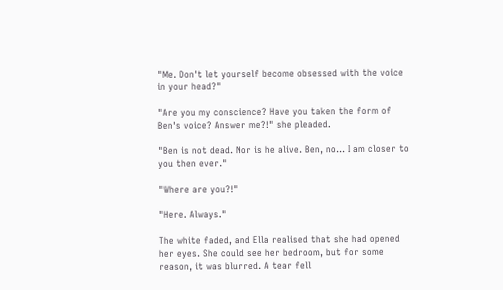"Me. Don't let yourself become obsessed with the voice in your head?"

"Are you my conscience? Have you taken the form of Ben's voice? Answer me?!" she pleaded.

"Ben is not dead. Nor is he alive. Ben, no... I am closer to you then ever."

"Where are you?!"

"Here. Always."

The white faded, and Ella realised that she had opened her eyes. She could see her bedroom, but for some reason, it was blurred. A tear fell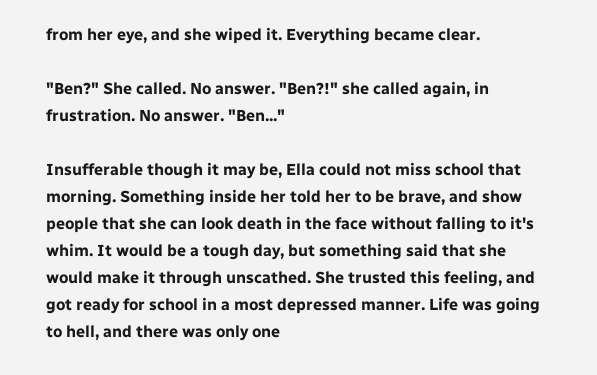from her eye, and she wiped it. Everything became clear.

"Ben?" She called. No answer. "Ben?!" she called again, in frustration. No answer. "Ben..."

Insufferable though it may be, Ella could not miss school that morning. Something inside her told her to be brave, and show people that she can look death in the face without falling to it's whim. It would be a tough day, but something said that she would make it through unscathed. She trusted this feeling, and got ready for school in a most depressed manner. Life was going to hell, and there was only one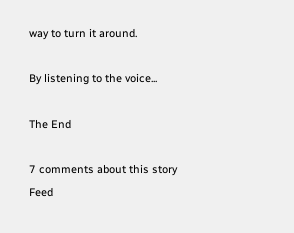way to turn it around.

By listening to the voice...

The End

7 comments about this story Feed